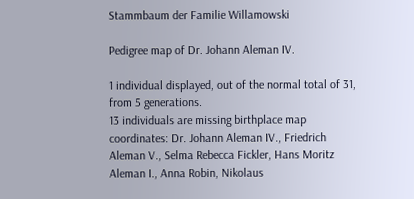Stammbaum der Familie Willamowski

Pedigree map of Dr. Johann Aleman IV.

1 individual displayed, out of the normal total of 31, from 5 generations.
13 individuals are missing birthplace map coordinates: Dr. Johann Aleman IV., Friedrich Aleman V., Selma Rebecca Fickler, Hans Moritz Aleman I., Anna Robin, Nikolaus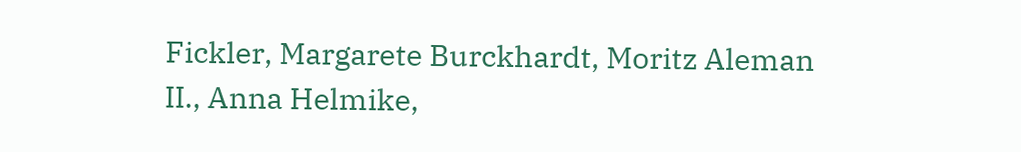Fickler, Margarete Burckhardt, Moritz Aleman II., Anna Helmike,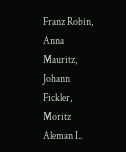Franz Robin, Anna Mauritz, Johann Fickler, Moritz Aleman I..